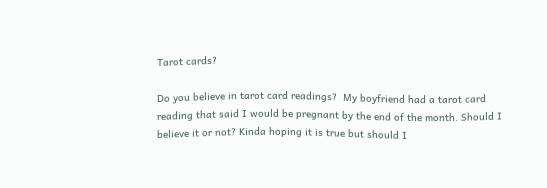Tarot cards?

Do you believe in tarot card readings?  My boyfriend had a tarot card reading that said I would be pregnant by the end of the month. Should I believe it or not? Kinda hoping it is true but should I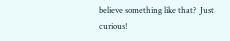believe something like that?  Just curious!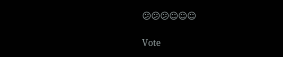😕😕😕☺☺☺

Vote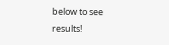below to see results!